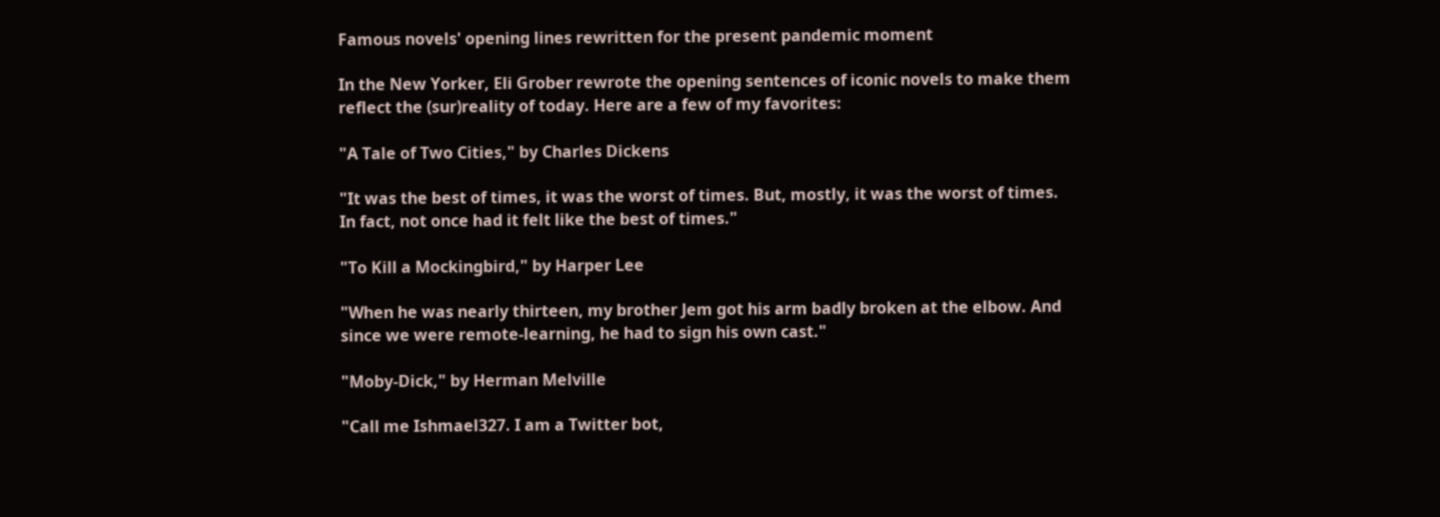Famous novels' opening lines rewritten for the present pandemic moment

In the New Yorker, Eli Grober rewrote the opening sentences of iconic novels to make them reflect the (sur)reality of today. Here are a few of my favorites:

"A Tale of Two Cities," by Charles Dickens

"It was the best of times, it was the worst of times. But, mostly, it was the worst of times. In fact, not once had it felt like the best of times."

"To Kill a Mockingbird," by Harper Lee

"When he was nearly thirteen, my brother Jem got his arm badly broken at the elbow. And since we were remote-learning, he had to sign his own cast."

"Moby-Dick," by Herman Melville

"Call me Ishmael327. I am a Twitter bot,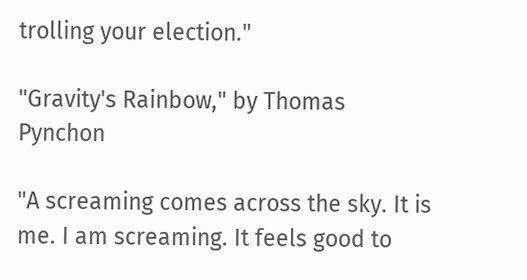trolling your election."

"Gravity's Rainbow," by Thomas Pynchon

"A screaming comes across the sky. It is me. I am screaming. It feels good to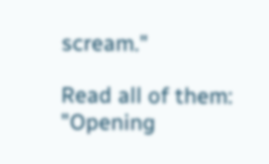scream."

Read all of them: "Opening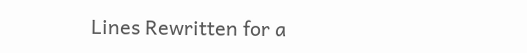Lines Rewritten for a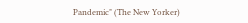Pandemic" (The New Yorker)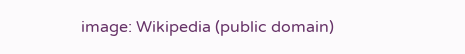image: Wikipedia (public domain)